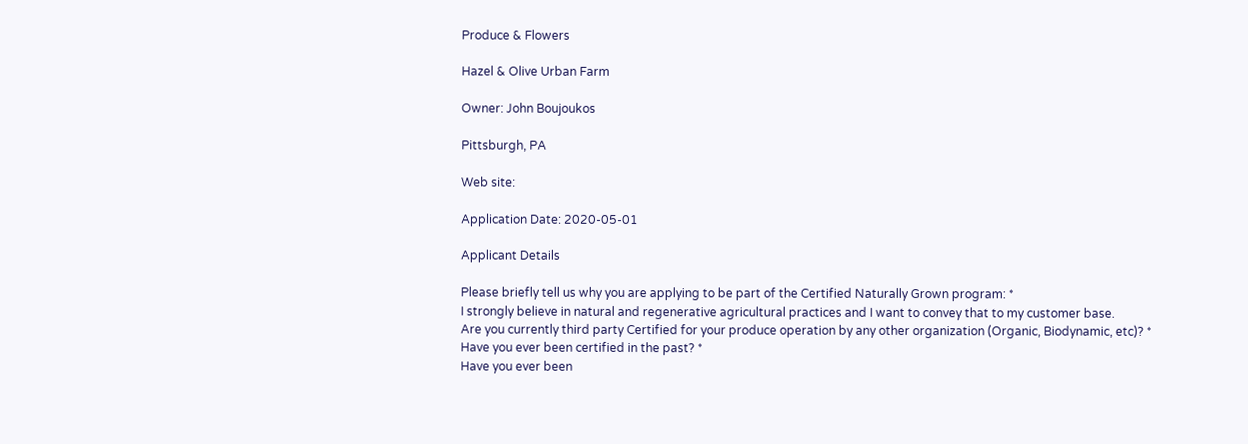Produce & Flowers

Hazel & Olive Urban Farm

Owner: John Boujoukos

Pittsburgh, PA

Web site:

Application Date: 2020-05-01

Applicant Details

Please briefly tell us why you are applying to be part of the Certified Naturally Grown program: *
I strongly believe in natural and regenerative agricultural practices and I want to convey that to my customer base.
Are you currently third party Certified for your produce operation by any other organization (Organic, Biodynamic, etc)? *
Have you ever been certified in the past? *
Have you ever been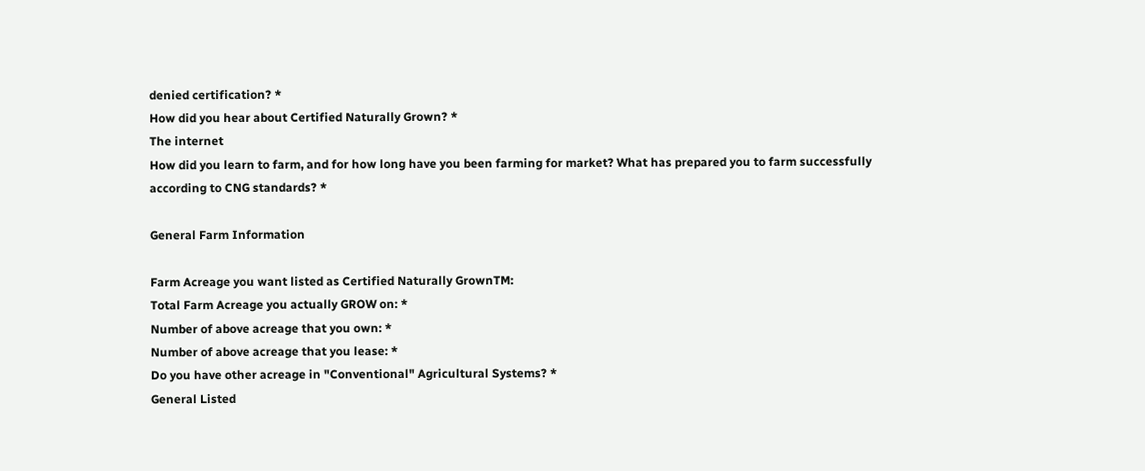denied certification? *
How did you hear about Certified Naturally Grown? *
The internet
How did you learn to farm, and for how long have you been farming for market? What has prepared you to farm successfully according to CNG standards? *

General Farm Information

Farm Acreage you want listed as Certified Naturally GrownTM:
Total Farm Acreage you actually GROW on: *
Number of above acreage that you own: *
Number of above acreage that you lease: *
Do you have other acreage in "Conventional" Agricultural Systems? *
General Listed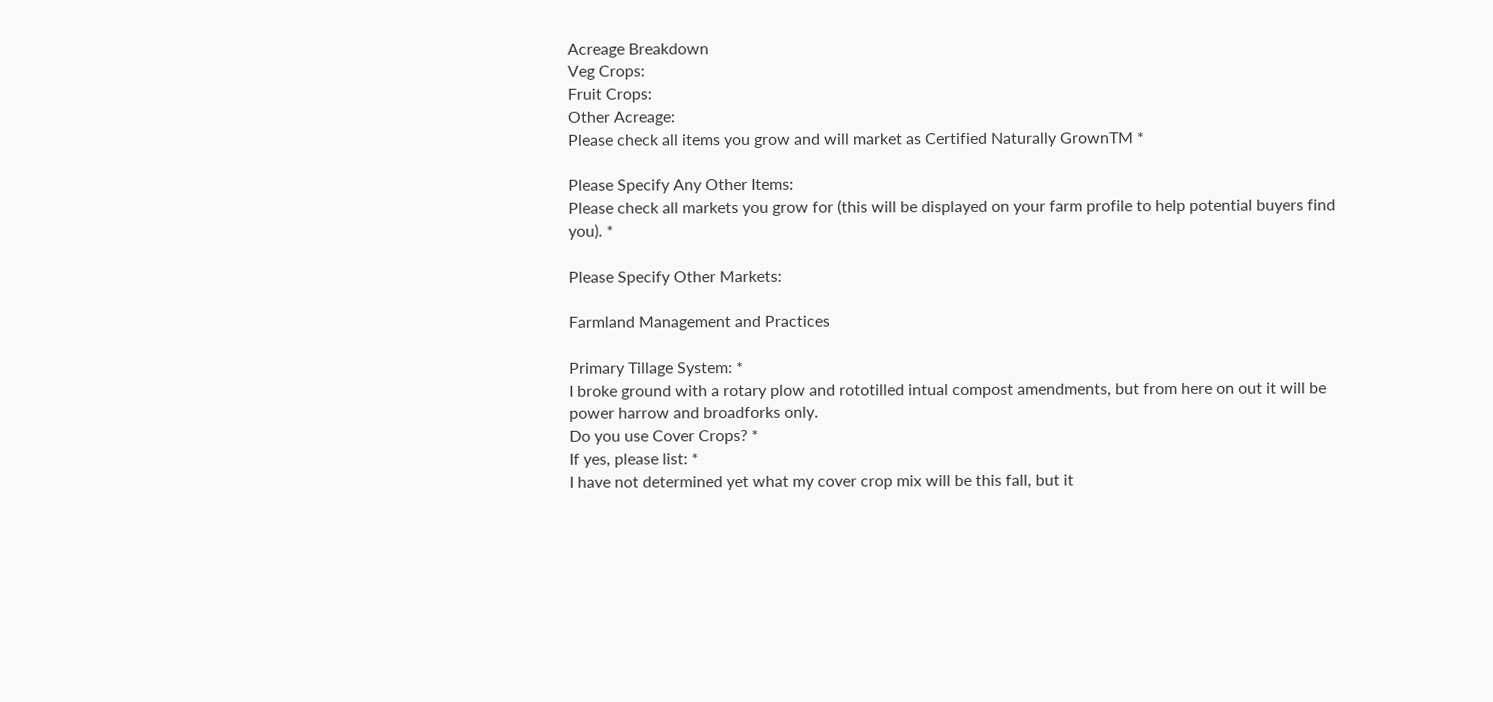Acreage Breakdown
Veg Crops:
Fruit Crops:
Other Acreage:
Please check all items you grow and will market as Certified Naturally GrownTM *

Please Specify Any Other Items:
Please check all markets you grow for (this will be displayed on your farm profile to help potential buyers find you). *

Please Specify Other Markets:

Farmland Management and Practices

Primary Tillage System: *
I broke ground with a rotary plow and rototilled intual compost amendments, but from here on out it will be power harrow and broadforks only.
Do you use Cover Crops? *
If yes, please list: *
I have not determined yet what my cover crop mix will be this fall, but it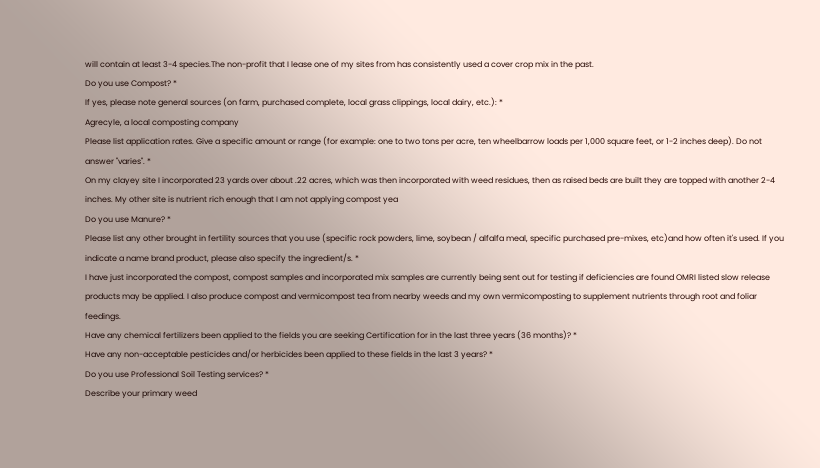will contain at least 3-4 species.The non-profit that I lease one of my sites from has consistently used a cover crop mix in the past.
Do you use Compost? *
If yes, please note general sources (on farm, purchased complete, local grass clippings, local dairy, etc.): *
Agrecyle, a local composting company
Please list application rates. Give a specific amount or range (for example: one to two tons per acre, ten wheelbarrow loads per 1,000 square feet, or 1-2 inches deep). Do not answer "varies". *
On my clayey site I incorporated 23 yards over about .22 acres, which was then incorporated with weed residues, then as raised beds are built they are topped with another 2-4 inches. My other site is nutrient rich enough that I am not applying compost yea
Do you use Manure? *
Please list any other brought in fertility sources that you use (specific rock powders, lime, soybean / alfalfa meal, specific purchased pre-mixes, etc)and how often it's used. If you indicate a name brand product, please also specify the ingredient/s. *
I have just incorporated the compost, compost samples and incorporated mix samples are currently being sent out for testing if deficiencies are found OMRI listed slow release products may be applied. I also produce compost and vermicompost tea from nearby weeds and my own vermicomposting to supplement nutrients through root and foliar feedings.
Have any chemical fertilizers been applied to the fields you are seeking Certification for in the last three years (36 months)? *
Have any non-acceptable pesticides and/or herbicides been applied to these fields in the last 3 years? *
Do you use Professional Soil Testing services? *
Describe your primary weed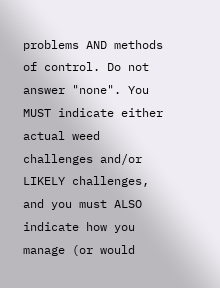problems AND methods of control. Do not answer "none". You MUST indicate either actual weed challenges and/or LIKELY challenges, and you must ALSO indicate how you manage (or would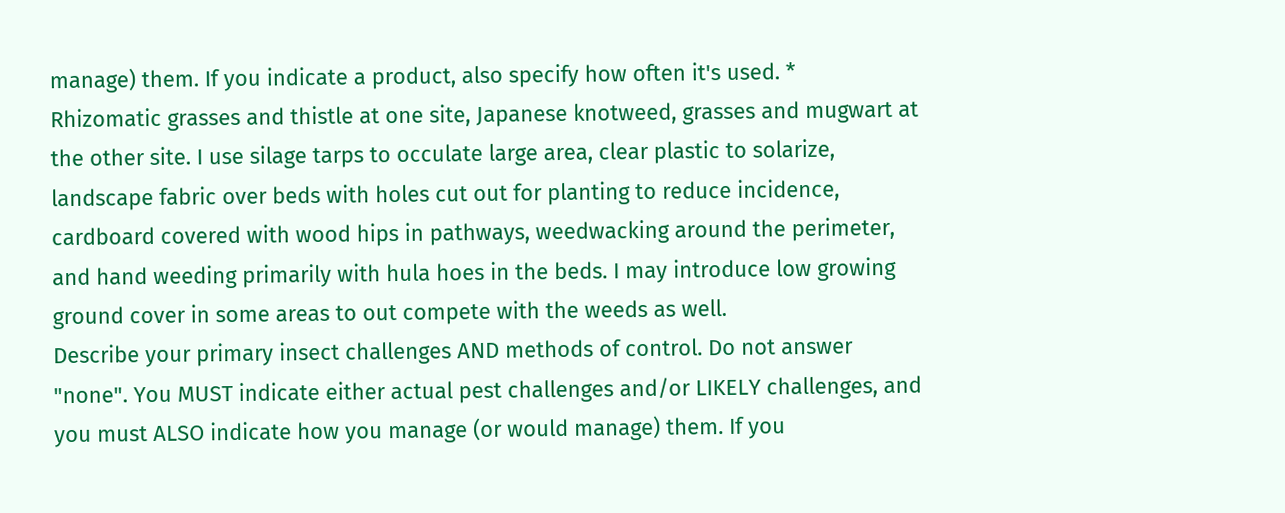manage) them. If you indicate a product, also specify how often it's used. *
Rhizomatic grasses and thistle at one site, Japanese knotweed, grasses and mugwart at the other site. I use silage tarps to occulate large area, clear plastic to solarize, landscape fabric over beds with holes cut out for planting to reduce incidence, cardboard covered with wood hips in pathways, weedwacking around the perimeter, and hand weeding primarily with hula hoes in the beds. I may introduce low growing ground cover in some areas to out compete with the weeds as well.
Describe your primary insect challenges AND methods of control. Do not answer "none". You MUST indicate either actual pest challenges and/or LIKELY challenges, and you must ALSO indicate how you manage (or would manage) them. If you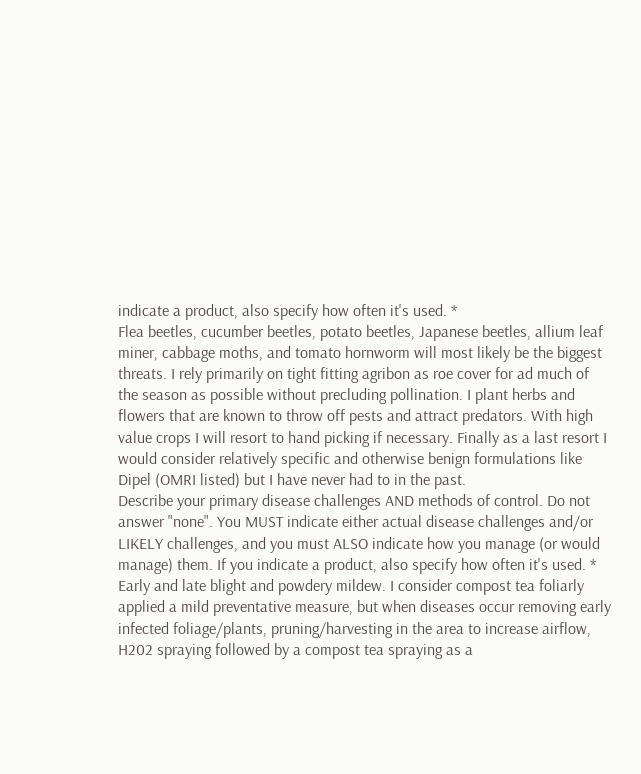indicate a product, also specify how often it's used. *
Flea beetles, cucumber beetles, potato beetles, Japanese beetles, allium leaf miner, cabbage moths, and tomato hornworm will most likely be the biggest threats. I rely primarily on tight fitting agribon as roe cover for ad much of the season as possible without precluding pollination. I plant herbs and flowers that are known to throw off pests and attract predators. With high value crops I will resort to hand picking if necessary. Finally as a last resort I would consider relatively specific and otherwise benign formulations like Dipel (OMRI listed) but I have never had to in the past.
Describe your primary disease challenges AND methods of control. Do not answer "none". You MUST indicate either actual disease challenges and/or LIKELY challenges, and you must ALSO indicate how you manage (or would manage) them. If you indicate a product, also specify how often it's used. *
Early and late blight and powdery mildew. I consider compost tea foliarly applied a mild preventative measure, but when diseases occur removing early infected foliage/plants, pruning/harvesting in the area to increase airflow, H202 spraying followed by a compost tea spraying as a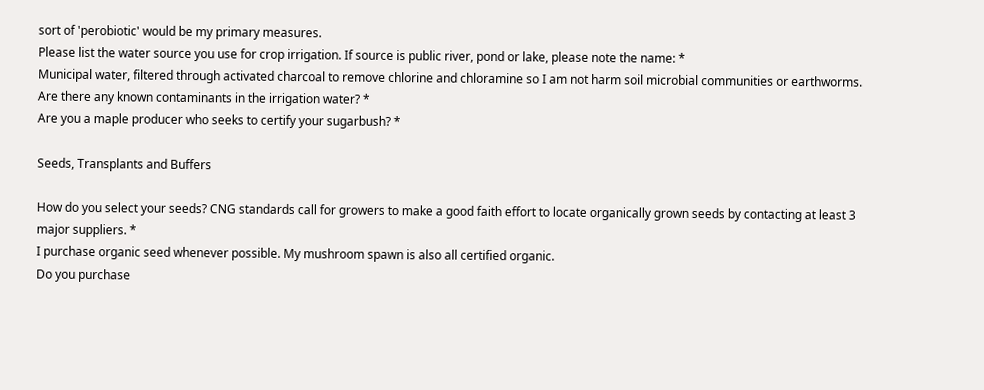sort of 'perobiotic' would be my primary measures.
Please list the water source you use for crop irrigation. If source is public river, pond or lake, please note the name: *
Municipal water, filtered through activated charcoal to remove chlorine and chloramine so I am not harm soil microbial communities or earthworms.
Are there any known contaminants in the irrigation water? *
Are you a maple producer who seeks to certify your sugarbush? *

Seeds, Transplants and Buffers

How do you select your seeds? CNG standards call for growers to make a good faith effort to locate organically grown seeds by contacting at least 3 major suppliers. *
I purchase organic seed whenever possible. My mushroom spawn is also all certified organic.
Do you purchase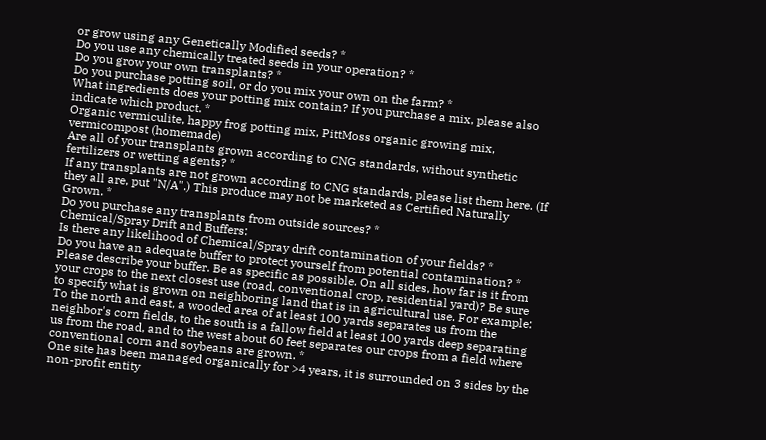or grow using any Genetically Modified seeds? *
Do you use any chemically treated seeds in your operation? *
Do you grow your own transplants? *
Do you purchase potting soil, or do you mix your own on the farm? *
What ingredients does your potting mix contain? If you purchase a mix, please also indicate which product. *
Organic vermiculite, happy frog potting mix, PittMoss organic growing mix, vermicompost (homemade)
Are all of your transplants grown according to CNG standards, without synthetic fertilizers or wetting agents? *
If any transplants are not grown according to CNG standards, please list them here. (If they all are, put "N/A".) This produce may not be marketed as Certified Naturally Grown. *
Do you purchase any transplants from outside sources? *
Chemical/Spray Drift and Buffers:
Is there any likelihood of Chemical/Spray drift contamination of your fields? *
Do you have an adequate buffer to protect yourself from potential contamination? *
Please describe your buffer. Be as specific as possible. On all sides, how far is it from your crops to the next closest use (road, conventional crop, residential yard)? Be sure to specify what is grown on neighboring land that is in agricultural use. For example: To the north and east, a wooded area of at least 100 yards separates us from the neighbor's corn fields, to the south is a fallow field at least 100 yards deep separating us from the road, and to the west about 60 feet separates our crops from a field where conventional corn and soybeans are grown. *
One site has been managed organically for >4 years, it is surrounded on 3 sides by the non-profit entity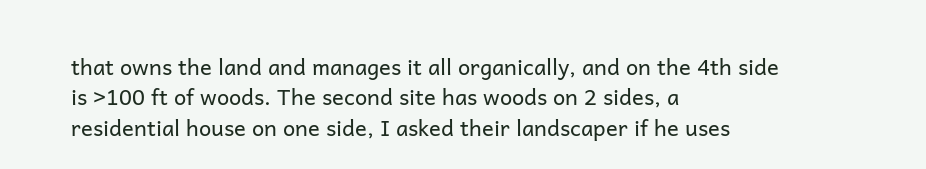that owns the land and manages it all organically, and on the 4th side is >100 ft of woods. The second site has woods on 2 sides, a residential house on one side, I asked their landscaper if he uses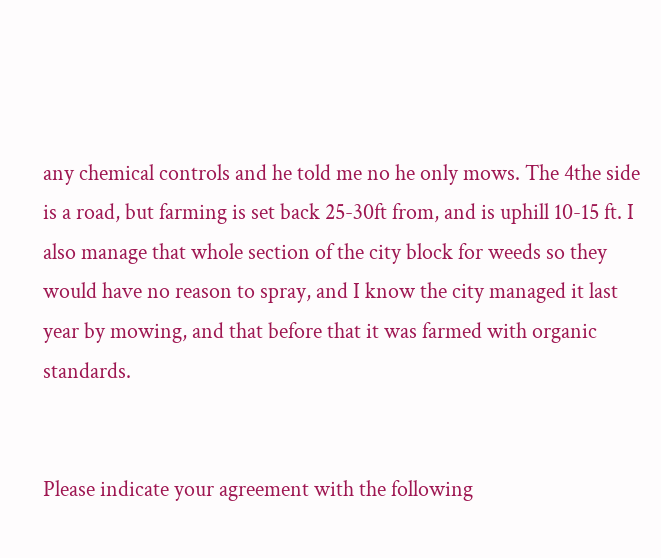any chemical controls and he told me no he only mows. The 4the side is a road, but farming is set back 25-30ft from, and is uphill 10-15 ft. I also manage that whole section of the city block for weeds so they would have no reason to spray, and I know the city managed it last year by mowing, and that before that it was farmed with organic standards.


Please indicate your agreement with the following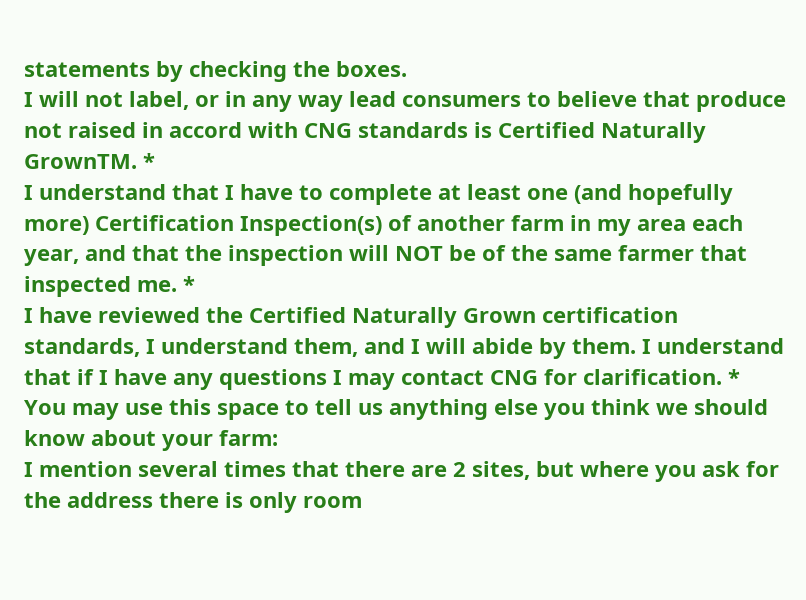statements by checking the boxes.
I will not label, or in any way lead consumers to believe that produce not raised in accord with CNG standards is Certified Naturally GrownTM. *
I understand that I have to complete at least one (and hopefully more) Certification Inspection(s) of another farm in my area each year, and that the inspection will NOT be of the same farmer that inspected me. *
I have reviewed the Certified Naturally Grown certification standards, I understand them, and I will abide by them. I understand that if I have any questions I may contact CNG for clarification. *
You may use this space to tell us anything else you think we should know about your farm:
I mention several times that there are 2 sites, but where you ask for the address there is only room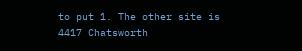to put 1. The other site is 4417 Chatsworth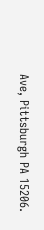Ave, Pittsburgh PA 15206.